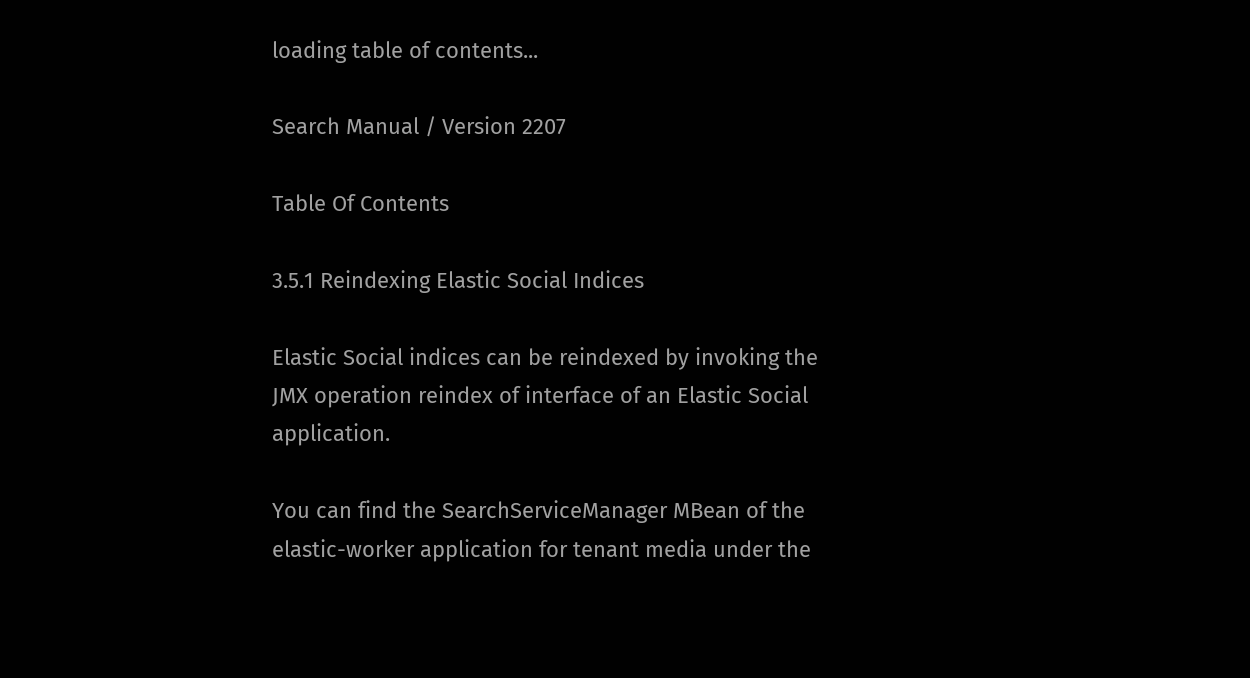loading table of contents...

Search Manual / Version 2207

Table Of Contents

3.5.1 Reindexing Elastic Social Indices

Elastic Social indices can be reindexed by invoking the JMX operation reindex of interface of an Elastic Social application.

You can find the SearchServiceManager MBean of the elastic-worker application for tenant media under the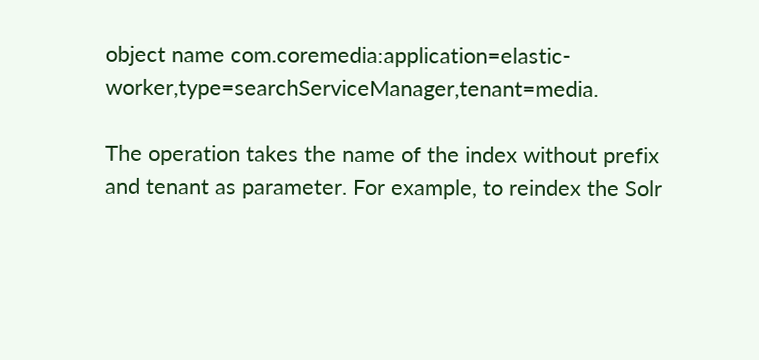object name com.coremedia:application=elastic-worker,type=searchServiceManager,tenant=media.

The operation takes the name of the index without prefix and tenant as parameter. For example, to reindex the Solr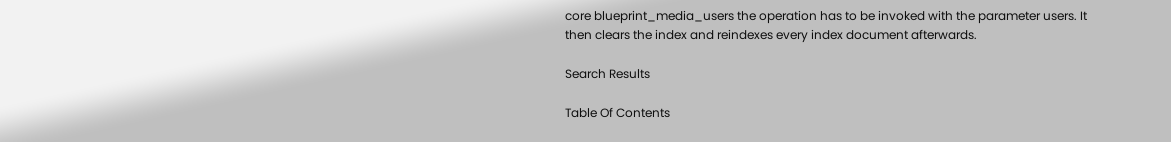core blueprint_media_users the operation has to be invoked with the parameter users. It then clears the index and reindexes every index document afterwards.

Search Results

Table Of Contents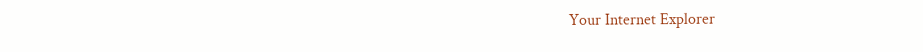Your Internet Explorer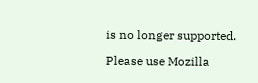is no longer supported.

Please use Mozilla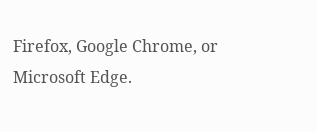Firefox, Google Chrome, or Microsoft Edge.